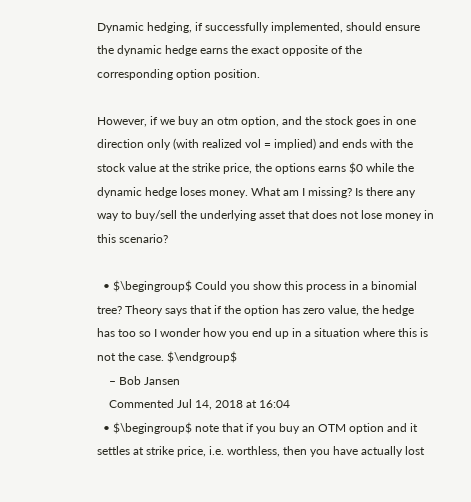Dynamic hedging, if successfully implemented, should ensure the dynamic hedge earns the exact opposite of the corresponding option position.

However, if we buy an otm option, and the stock goes in one direction only (with realized vol = implied) and ends with the stock value at the strike price, the options earns $0 while the dynamic hedge loses money. What am I missing? Is there any way to buy/sell the underlying asset that does not lose money in this scenario?

  • $\begingroup$ Could you show this process in a binomial tree? Theory says that if the option has zero value, the hedge has too so I wonder how you end up in a situation where this is not the case. $\endgroup$
    – Bob Jansen
    Commented Jul 14, 2018 at 16:04
  • $\begingroup$ note that if you buy an OTM option and it settles at strike price, i.e. worthless, then you have actually lost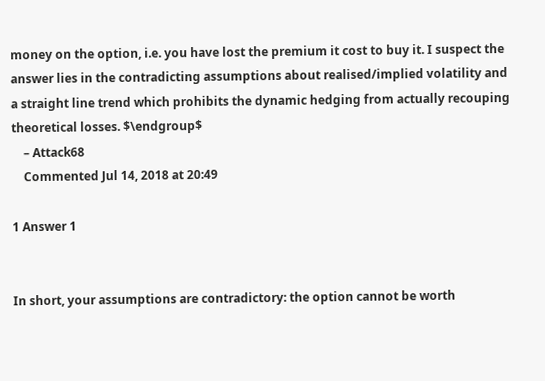money on the option, i.e. you have lost the premium it cost to buy it. I suspect the answer lies in the contradicting assumptions about realised/implied volatility and a straight line trend which prohibits the dynamic hedging from actually recouping theoretical losses. $\endgroup$
    – Attack68
    Commented Jul 14, 2018 at 20:49

1 Answer 1


In short, your assumptions are contradictory: the option cannot be worth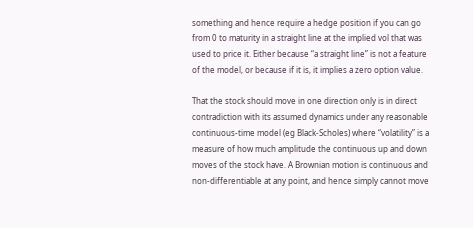something and hence require a hedge position if you can go from 0 to maturity in a straight line at the implied vol that was used to price it. Either because “a straight line” is not a feature of the model, or because if it is, it implies a zero option value.

That the stock should move in one direction only is in direct contradiction with its assumed dynamics under any reasonable continuous-time model (eg Black-Scholes) where “volatility” is a measure of how much amplitude the continuous up and down moves of the stock have. A Brownian motion is continuous and non-differentiable at any point, and hence simply cannot move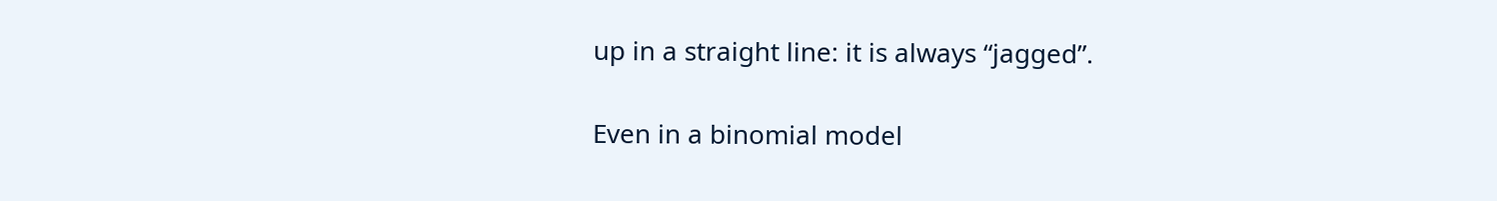up in a straight line: it is always “jagged”.

Even in a binomial model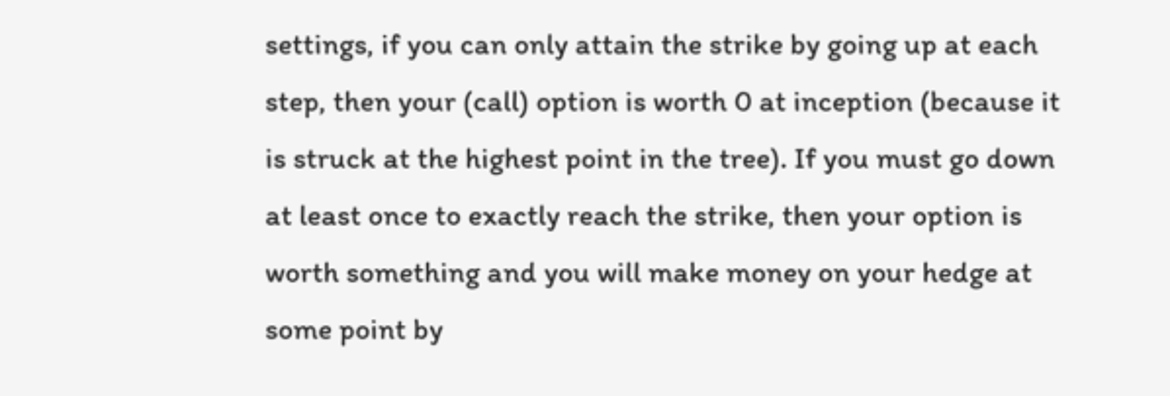settings, if you can only attain the strike by going up at each step, then your (call) option is worth 0 at inception (because it is struck at the highest point in the tree). If you must go down at least once to exactly reach the strike, then your option is worth something and you will make money on your hedge at some point by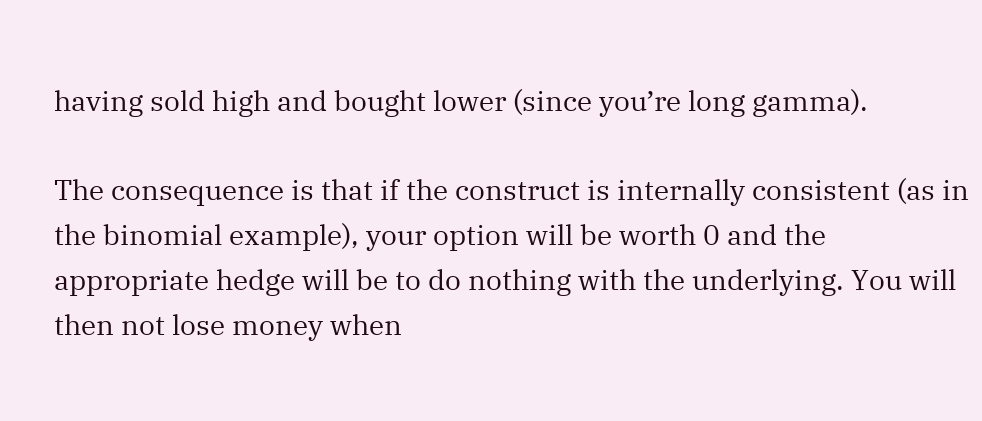having sold high and bought lower (since you’re long gamma).

The consequence is that if the construct is internally consistent (as in the binomial example), your option will be worth 0 and the appropriate hedge will be to do nothing with the underlying. You will then not lose money when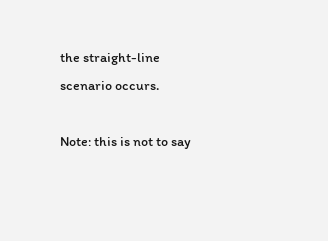the straight-line scenario occurs.

Note: this is not to say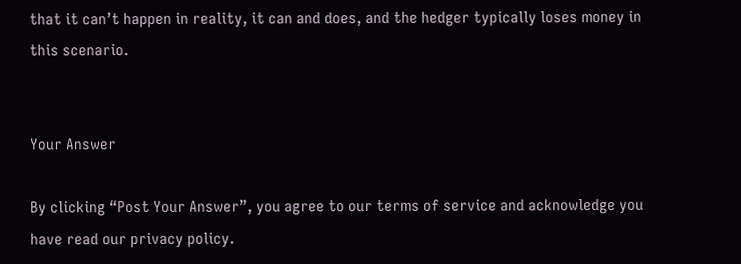that it can’t happen in reality, it can and does, and the hedger typically loses money in this scenario.


Your Answer

By clicking “Post Your Answer”, you agree to our terms of service and acknowledge you have read our privacy policy.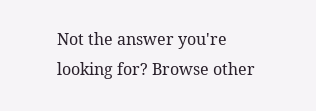Not the answer you're looking for? Browse other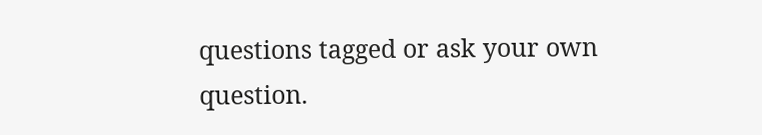questions tagged or ask your own question.